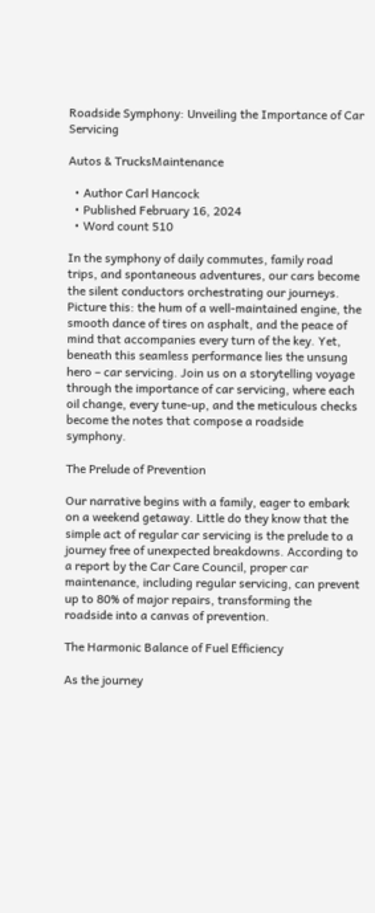Roadside Symphony: Unveiling the Importance of Car Servicing

Autos & TrucksMaintenance

  • Author Carl Hancock
  • Published February 16, 2024
  • Word count 510

In the symphony of daily commutes, family road trips, and spontaneous adventures, our cars become the silent conductors orchestrating our journeys. Picture this: the hum of a well-maintained engine, the smooth dance of tires on asphalt, and the peace of mind that accompanies every turn of the key. Yet, beneath this seamless performance lies the unsung hero – car servicing. Join us on a storytelling voyage through the importance of car servicing, where each oil change, every tune-up, and the meticulous checks become the notes that compose a roadside symphony.

The Prelude of Prevention

Our narrative begins with a family, eager to embark on a weekend getaway. Little do they know that the simple act of regular car servicing is the prelude to a journey free of unexpected breakdowns. According to a report by the Car Care Council, proper car maintenance, including regular servicing, can prevent up to 80% of major repairs, transforming the roadside into a canvas of prevention.

The Harmonic Balance of Fuel Efficiency

As the journey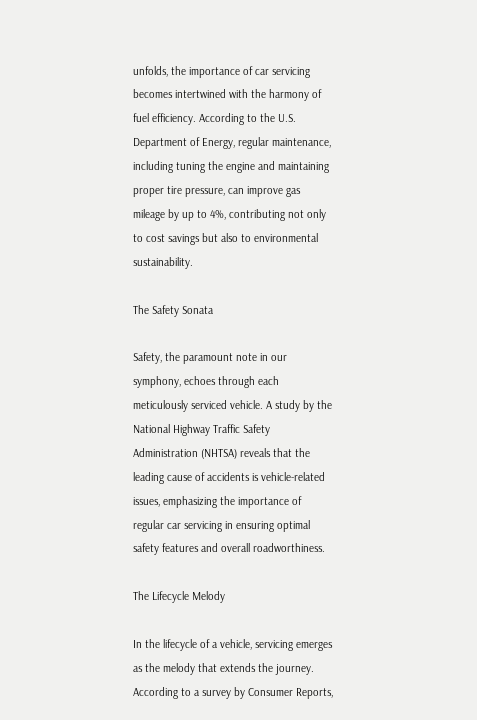unfolds, the importance of car servicing becomes intertwined with the harmony of fuel efficiency. According to the U.S. Department of Energy, regular maintenance, including tuning the engine and maintaining proper tire pressure, can improve gas mileage by up to 4%, contributing not only to cost savings but also to environmental sustainability.

The Safety Sonata

Safety, the paramount note in our symphony, echoes through each meticulously serviced vehicle. A study by the National Highway Traffic Safety Administration (NHTSA) reveals that the leading cause of accidents is vehicle-related issues, emphasizing the importance of regular car servicing in ensuring optimal safety features and overall roadworthiness.

The Lifecycle Melody

In the lifecycle of a vehicle, servicing emerges as the melody that extends the journey. According to a survey by Consumer Reports,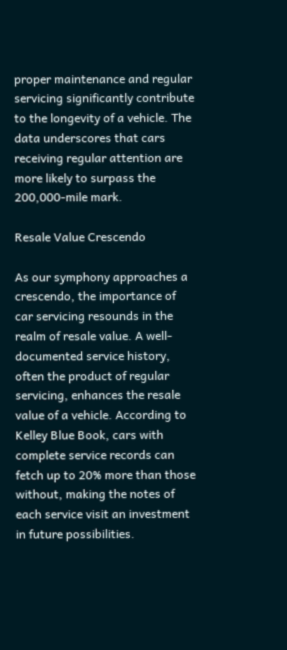proper maintenance and regular servicing significantly contribute to the longevity of a vehicle. The data underscores that cars receiving regular attention are more likely to surpass the 200,000-mile mark.

Resale Value Crescendo

As our symphony approaches a crescendo, the importance of car servicing resounds in the realm of resale value. A well-documented service history, often the product of regular servicing, enhances the resale value of a vehicle. According to Kelley Blue Book, cars with complete service records can fetch up to 20% more than those without, making the notes of each service visit an investment in future possibilities.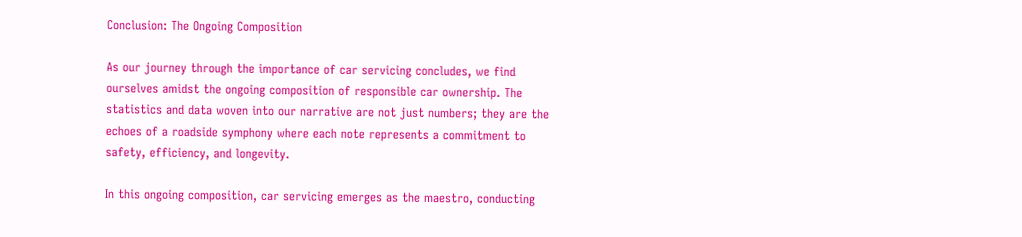Conclusion: The Ongoing Composition

As our journey through the importance of car servicing concludes, we find ourselves amidst the ongoing composition of responsible car ownership. The statistics and data woven into our narrative are not just numbers; they are the echoes of a roadside symphony where each note represents a commitment to safety, efficiency, and longevity.

In this ongoing composition, car servicing emerges as the maestro, conducting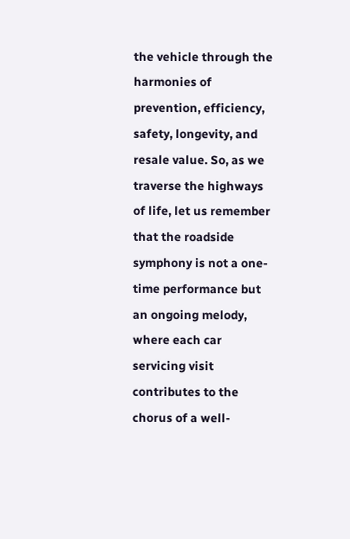the vehicle through the harmonies of prevention, efficiency, safety, longevity, and resale value. So, as we traverse the highways of life, let us remember that the roadside symphony is not a one-time performance but an ongoing melody, where each car servicing visit contributes to the chorus of a well-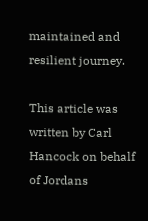maintained and resilient journey.

This article was written by Carl Hancock on behalf of Jordans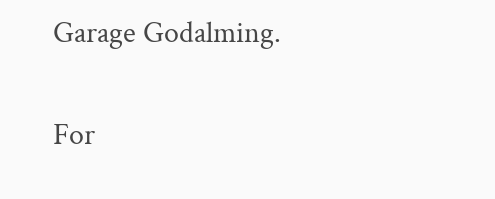Garage Godalming.

For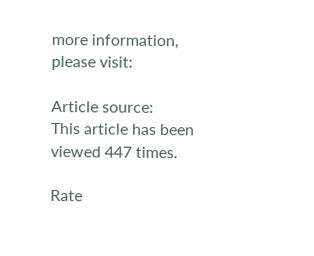more information, please visit:

Article source:
This article has been viewed 447 times.

Rate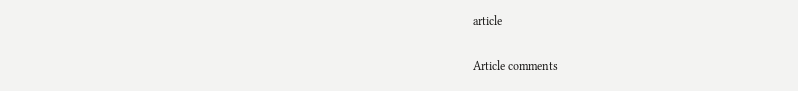article

Article comments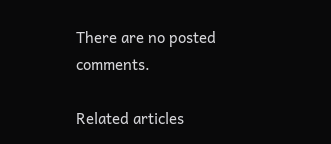There are no posted comments.

Related articles